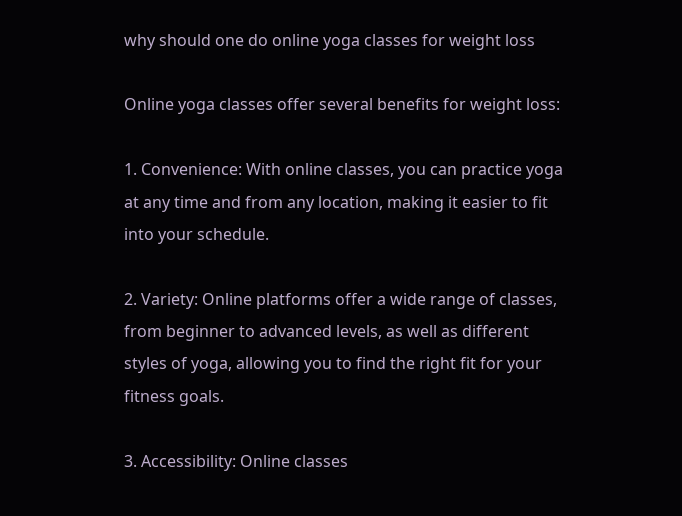why should one do online yoga classes for weight loss

Online yoga classes offer several benefits for weight loss:

1. Convenience: With online classes, you can practice yoga at any time and from any location, making it easier to fit into your schedule.

2. Variety: Online platforms offer a wide range of classes, from beginner to advanced levels, as well as different styles of yoga, allowing you to find the right fit for your fitness goals.

3. Accessibility: Online classes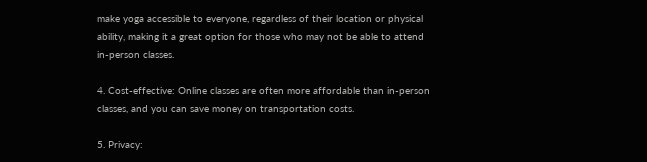make yoga accessible to everyone, regardless of their location or physical ability, making it a great option for those who may not be able to attend in-person classes.

4. Cost-effective: Online classes are often more affordable than in-person classes, and you can save money on transportation costs.

5. Privacy: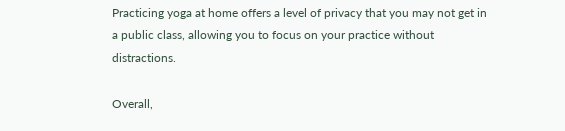Practicing yoga at home offers a level of privacy that you may not get in a public class, allowing you to focus on your practice without distractions.

Overall,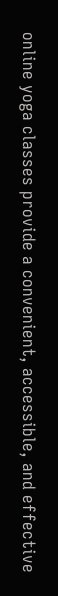online yoga classes provide a convenient, accessible, and effective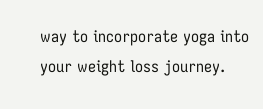way to incorporate yoga into your weight loss journey.